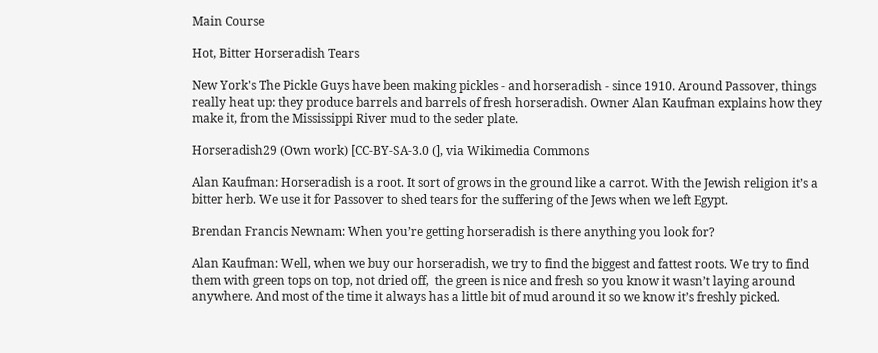Main Course

Hot, Bitter Horseradish Tears

New York's The Pickle Guys have been making pickles - and horseradish - since 1910. Around Passover, things really heat up: they produce barrels and barrels of fresh horseradish. Owner Alan Kaufman explains how they make it, from the Mississippi River mud to the seder plate.

Horseradish29 (Own work) [CC-BY-SA-3.0 (], via Wikimedia Commons

Alan Kaufman: Horseradish is a root. It sort of grows in the ground like a carrot. With the Jewish religion it’s a bitter herb. We use it for Passover to shed tears for the suffering of the Jews when we left Egypt.

Brendan Francis Newnam: When you’re getting horseradish is there anything you look for?

Alan Kaufman: Well, when we buy our horseradish, we try to find the biggest and fattest roots. We try to find them with green tops on top, not dried off,  the green is nice and fresh so you know it wasn’t laying around anywhere. And most of the time it always has a little bit of mud around it so we know it’s freshly picked.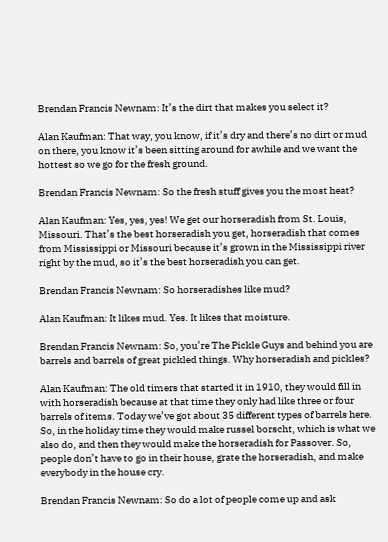Brendan Francis Newnam: It’s the dirt that makes you select it?

Alan Kaufman: That way, you know, if it’s dry and there’s no dirt or mud on there, you know it’s been sitting around for awhile and we want the hottest so we go for the fresh ground.

Brendan Francis Newnam: So the fresh stuff gives you the most heat?

Alan Kaufman: Yes, yes, yes! We get our horseradish from St. Louis, Missouri. That’s the best horseradish you get, horseradish that comes from Mississippi or Missouri because it’s grown in the Mississippi river right by the mud, so it’s the best horseradish you can get.

Brendan Francis Newnam: So horseradishes like mud?

Alan Kaufman: It likes mud. Yes. It likes that moisture.

Brendan Francis Newnam: So, you’re The Pickle Guys and behind you are barrels and barrels of great pickled things. Why horseradish and pickles?

Alan Kaufman: The old timers that started it in 1910, they would fill in with horseradish because at that time they only had like three or four barrels of items. Today we’ve got about 35 different types of barrels here. So, in the holiday time they would make russel borscht, which is what we also do, and then they would make the horseradish for Passover. So, people don’t have to go in their house, grate the horseradish, and make everybody in the house cry.

Brendan Francis Newnam: So do a lot of people come up and ask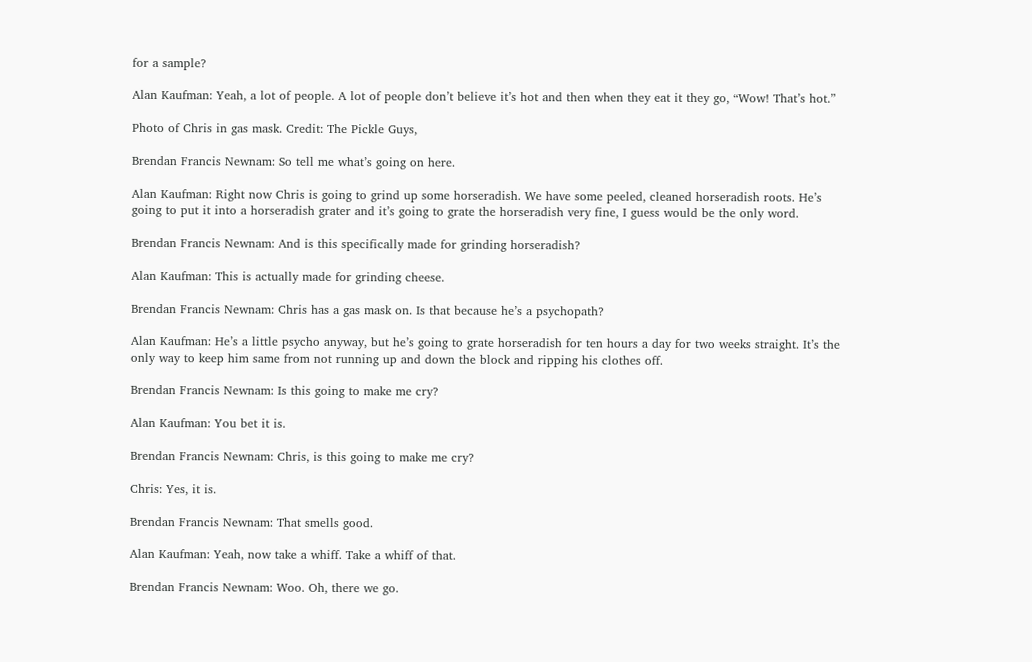for a sample?

Alan Kaufman: Yeah, a lot of people. A lot of people don’t believe it’s hot and then when they eat it they go, “Wow! That’s hot.”

Photo of Chris in gas mask. Credit: The Pickle Guys,

Brendan Francis Newnam: So tell me what’s going on here.

Alan Kaufman: Right now Chris is going to grind up some horseradish. We have some peeled, cleaned horseradish roots. He’s going to put it into a horseradish grater and it’s going to grate the horseradish very fine, I guess would be the only word.

Brendan Francis Newnam: And is this specifically made for grinding horseradish?

Alan Kaufman: This is actually made for grinding cheese.

Brendan Francis Newnam: Chris has a gas mask on. Is that because he’s a psychopath?

Alan Kaufman: He’s a little psycho anyway, but he’s going to grate horseradish for ten hours a day for two weeks straight. It’s the only way to keep him same from not running up and down the block and ripping his clothes off.

Brendan Francis Newnam: Is this going to make me cry?

Alan Kaufman: You bet it is.

Brendan Francis Newnam: Chris, is this going to make me cry?

Chris: Yes, it is.

Brendan Francis Newnam: That smells good.

Alan Kaufman: Yeah, now take a whiff. Take a whiff of that.

Brendan Francis Newnam: Woo. Oh, there we go.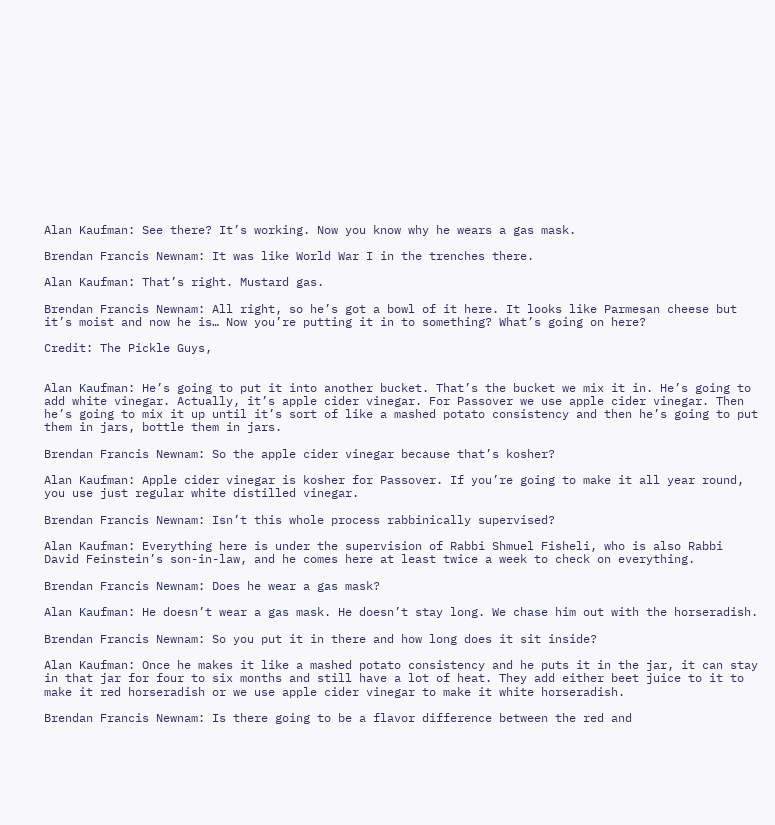Alan Kaufman: See there? It’s working. Now you know why he wears a gas mask.

Brendan Francis Newnam: It was like World War I in the trenches there.

Alan Kaufman: That’s right. Mustard gas.

Brendan Francis Newnam: All right, so he’s got a bowl of it here. It looks like Parmesan cheese but it’s moist and now he is… Now you’re putting it in to something? What’s going on here?

Credit: The Pickle Guys,


Alan Kaufman: He’s going to put it into another bucket. That’s the bucket we mix it in. He’s going to add white vinegar. Actually, it’s apple cider vinegar. For Passover we use apple cider vinegar. Then he’s going to mix it up until it’s sort of like a mashed potato consistency and then he’s going to put them in jars, bottle them in jars.

Brendan Francis Newnam: So the apple cider vinegar because that’s kosher?

Alan Kaufman: Apple cider vinegar is kosher for Passover. If you’re going to make it all year round, you use just regular white distilled vinegar.

Brendan Francis Newnam: Isn’t this whole process rabbinically supervised?

Alan Kaufman: Everything here is under the supervision of Rabbi Shmuel Fisheli, who is also Rabbi David Feinstein’s son-in-law, and he comes here at least twice a week to check on everything.

Brendan Francis Newnam: Does he wear a gas mask?

Alan Kaufman: He doesn’t wear a gas mask. He doesn’t stay long. We chase him out with the horseradish.

Brendan Francis Newnam: So you put it in there and how long does it sit inside?

Alan Kaufman: Once he makes it like a mashed potato consistency and he puts it in the jar, it can stay in that jar for four to six months and still have a lot of heat. They add either beet juice to it to make it red horseradish or we use apple cider vinegar to make it white horseradish.

Brendan Francis Newnam: Is there going to be a flavor difference between the red and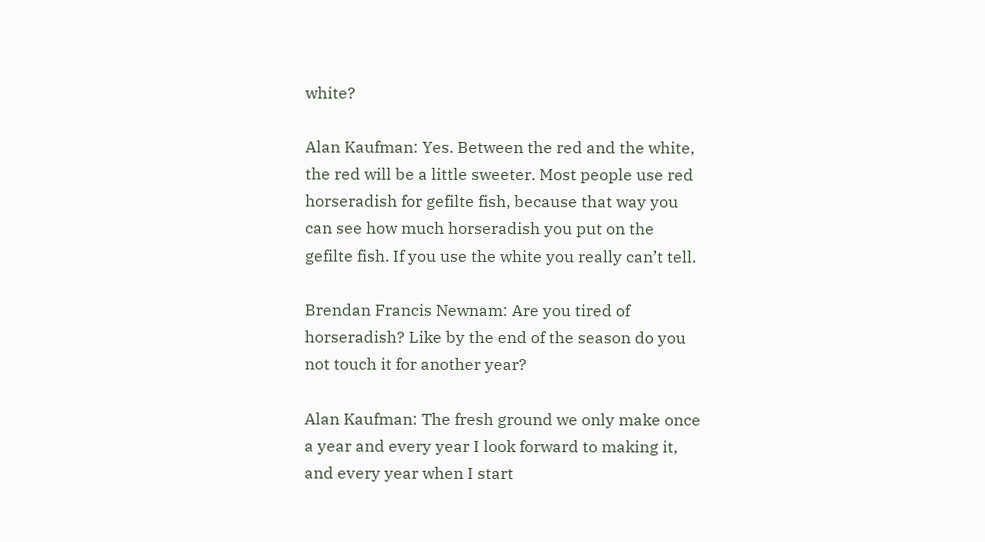white?

Alan Kaufman: Yes. Between the red and the white, the red will be a little sweeter. Most people use red horseradish for gefilte fish, because that way you can see how much horseradish you put on the gefilte fish. If you use the white you really can’t tell.

Brendan Francis Newnam: Are you tired of horseradish? Like by the end of the season do you not touch it for another year?

Alan Kaufman: The fresh ground we only make once a year and every year I look forward to making it, and every year when I start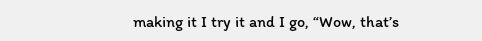making it I try it and I go, “Wow, that’s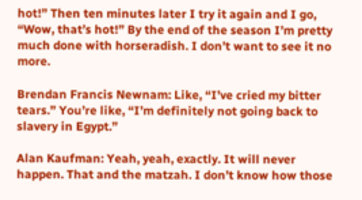hot!” Then ten minutes later I try it again and I go, “Wow, that’s hot!” By the end of the season I’m pretty much done with horseradish. I don’t want to see it no more.

Brendan Francis Newnam: Like, “I’ve cried my bitter tears.” You’re like, “I’m definitely not going back to slavery in Egypt.”

Alan Kaufman: Yeah, yeah, exactly. It will never happen. That and the matzah. I don’t know how those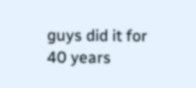guys did it for 40 years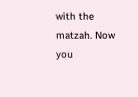with the matzah. Now you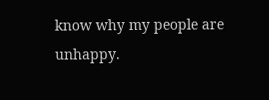know why my people are unhappy.